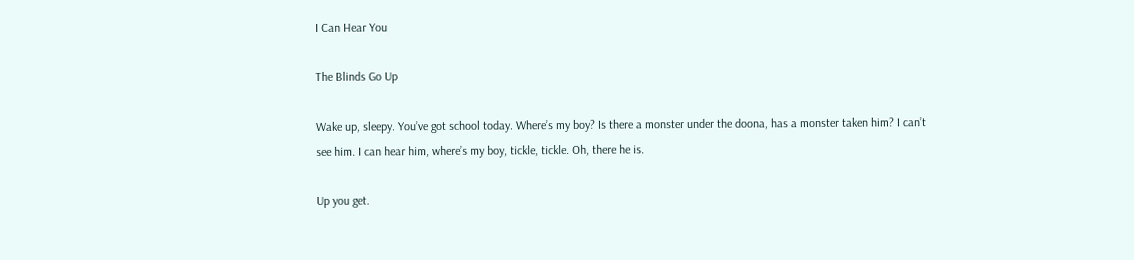I Can Hear You

The Blinds Go Up

Wake up, sleepy. You’ve got school today. Where’s my boy? Is there a monster under the doona, has a monster taken him? I can’t see him. I can hear him, where’s my boy, tickle, tickle. Oh, there he is.

Up you get.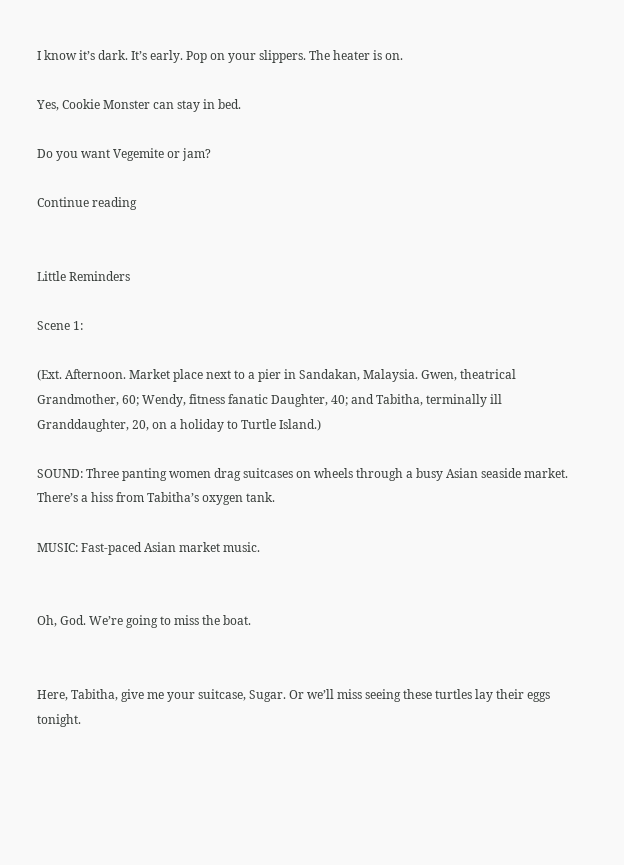I know it’s dark. It’s early. Pop on your slippers. The heater is on.

Yes, Cookie Monster can stay in bed.

Do you want Vegemite or jam?

Continue reading


Little Reminders

Scene 1:

(Ext. Afternoon. Market place next to a pier in Sandakan, Malaysia. Gwen, theatrical Grandmother, 60; Wendy, fitness fanatic Daughter, 40; and Tabitha, terminally ill Granddaughter, 20, on a holiday to Turtle Island.)

SOUND: Three panting women drag suitcases on wheels through a busy Asian seaside market. There’s a hiss from Tabitha’s oxygen tank.

MUSIC: Fast-paced Asian market music.


Oh, God. We’re going to miss the boat.


Here, Tabitha, give me your suitcase, Sugar. Or we’ll miss seeing these turtles lay their eggs tonight.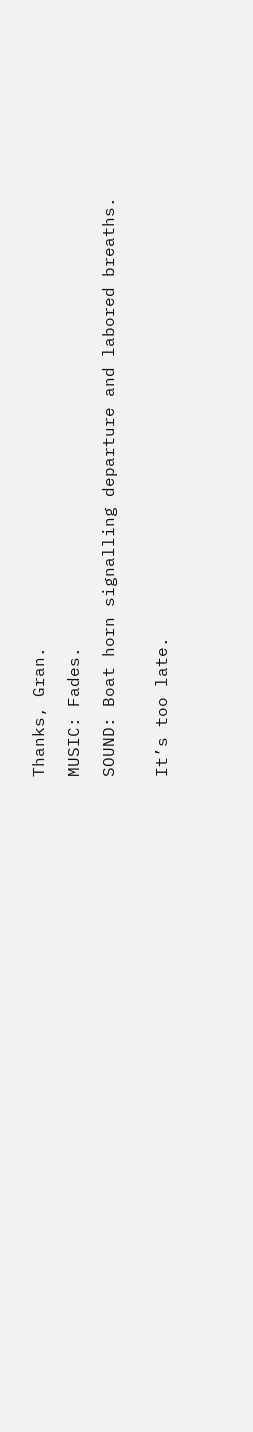Thanks, Gran.

MUSIC: Fades.

SOUND: Boat horn signalling departure and labored breaths.


It’s too late.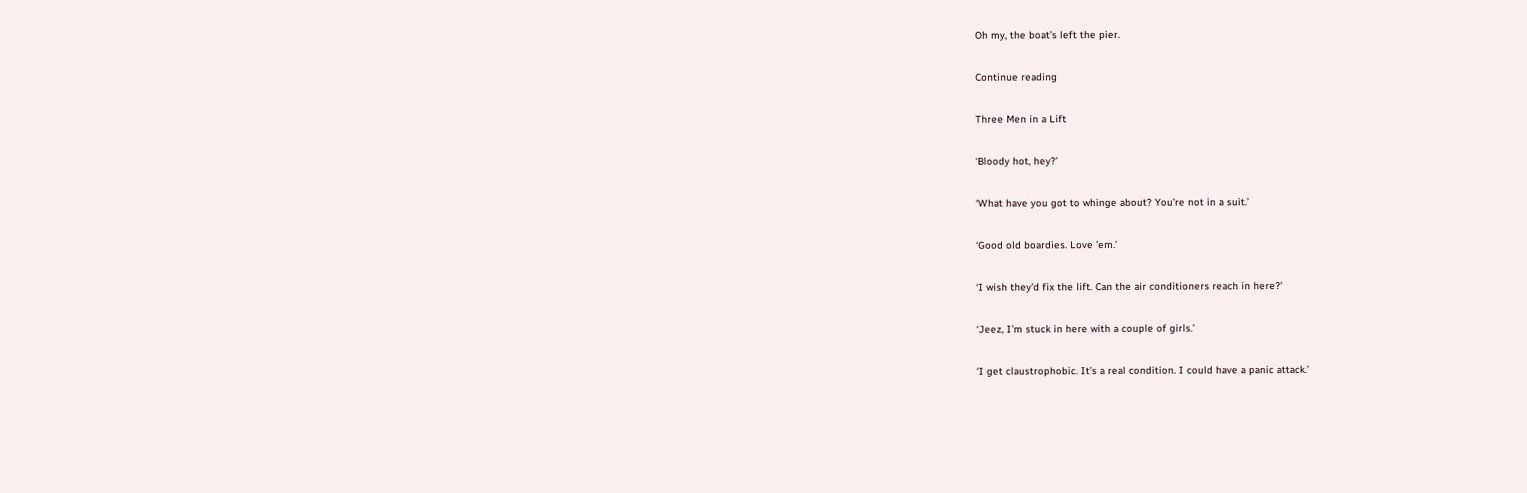Oh my, the boat’s left the pier.

Continue reading

Three Men in a Lift

‘Bloody hot, hey?’

‘What have you got to whinge about? You’re not in a suit.’

‘Good old boardies. Love ’em.’

‘I wish they’d fix the lift. Can the air conditioners reach in here?’

‘Jeez, I’m stuck in here with a couple of girls.’

‘I get claustrophobic. It’s a real condition. I could have a panic attack.’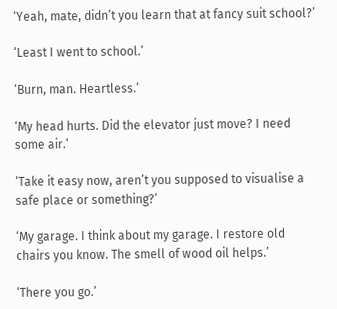‘Yeah, mate, didn’t you learn that at fancy suit school?’

‘Least I went to school.’

‘Burn, man. Heartless.’

‘My head hurts. Did the elevator just move? I need some air.’

‘Take it easy now, aren’t you supposed to visualise a safe place or something?’

‘My garage. I think about my garage. I restore old chairs you know. The smell of wood oil helps.’

‘There you go.’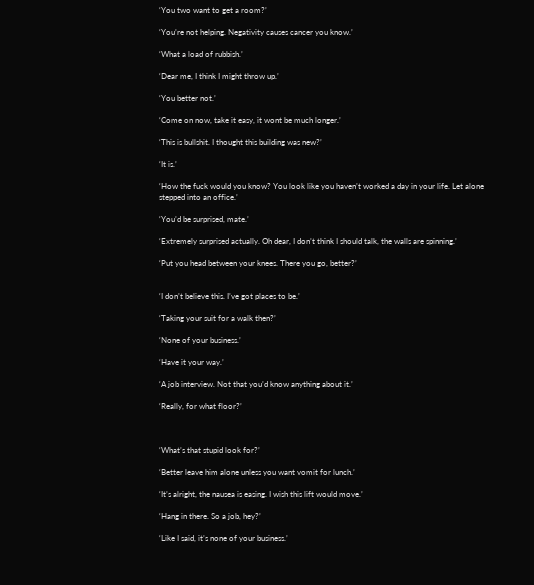‘You two want to get a room?’

‘You’re not helping. Negativity causes cancer you know.’

‘What a load of rubbish.’

‘Dear me, I think I might throw up.’

‘You better not.’

‘Come on now, take it easy, it wont be much longer.’

‘This is bullshit. I thought this building was new?’

‘It is.’

‘How the fuck would you know? You look like you haven’t worked a day in your life. Let alone stepped into an office.’

‘You’d be surprised, mate.’

‘Extremely surprised actually. Oh dear, I don’t think I should talk, the walls are spinning.’

‘Put you head between your knees. There you go, better?’


‘I don’t believe this. I’ve got places to be.’

‘Taking your suit for a walk then?’

‘None of your business.’

‘Have it your way.’

‘A job interview. Not that you’d know anything about it.’

‘Really, for what floor?’



‘What’s that stupid look for?’

‘Better leave him alone unless you want vomit for lunch.’

‘It’s alright, the nausea is easing. I wish this lift would move.’

‘Hang in there. So a job, hey?’

‘Like I said, it’s none of your business.’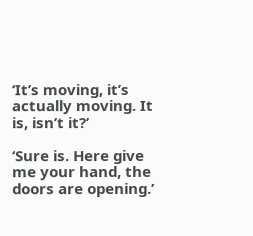‘It’s moving, it’s actually moving. It is, isn’t it?’

‘Sure is. Here give me your hand, the doors are opening.’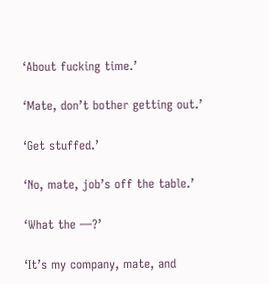‘About fucking time.’

‘Mate, don’t bother getting out.’

‘Get stuffed.’

‘No, mate, job’s off the table.’

‘What the —?’

‘It’s my company, mate, and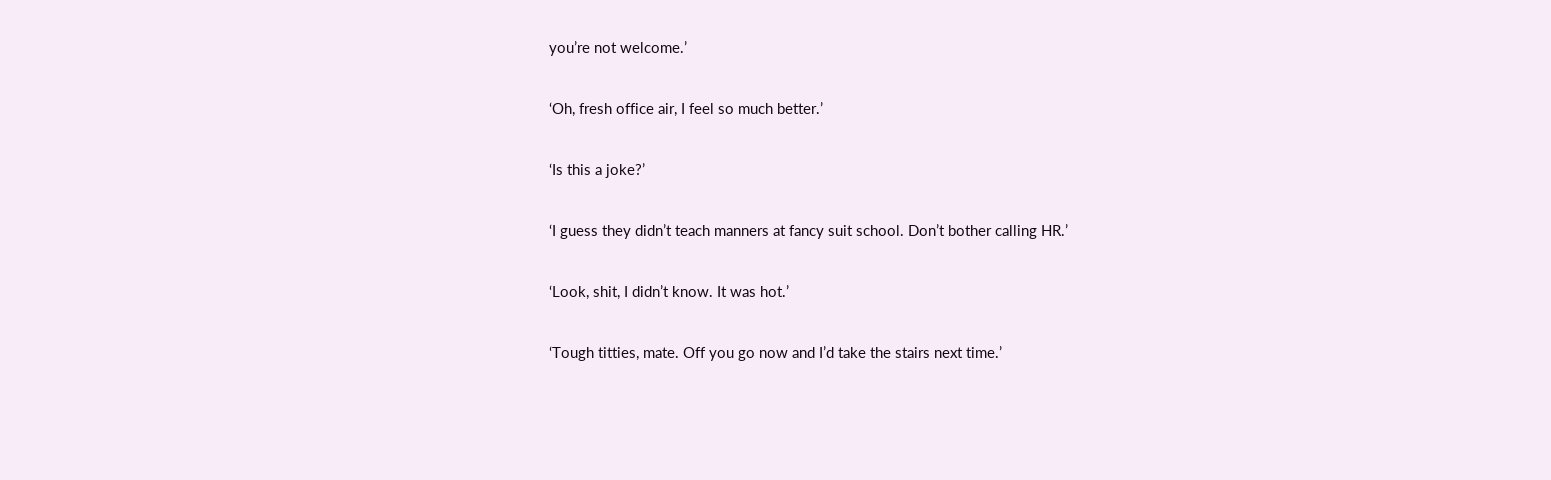you’re not welcome.’

‘Oh, fresh office air, I feel so much better.’

‘Is this a joke?’

‘I guess they didn’t teach manners at fancy suit school. Don’t bother calling HR.’

‘Look, shit, I didn’t know. It was hot.’

‘Tough titties, mate. Off you go now and I’d take the stairs next time.’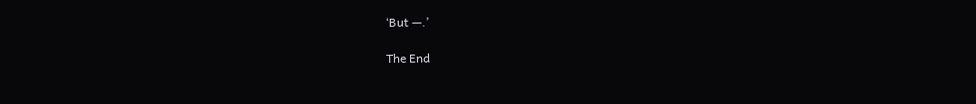‘But —.’

The End